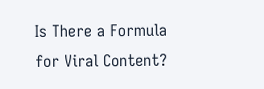Is There a Formula for Viral Content?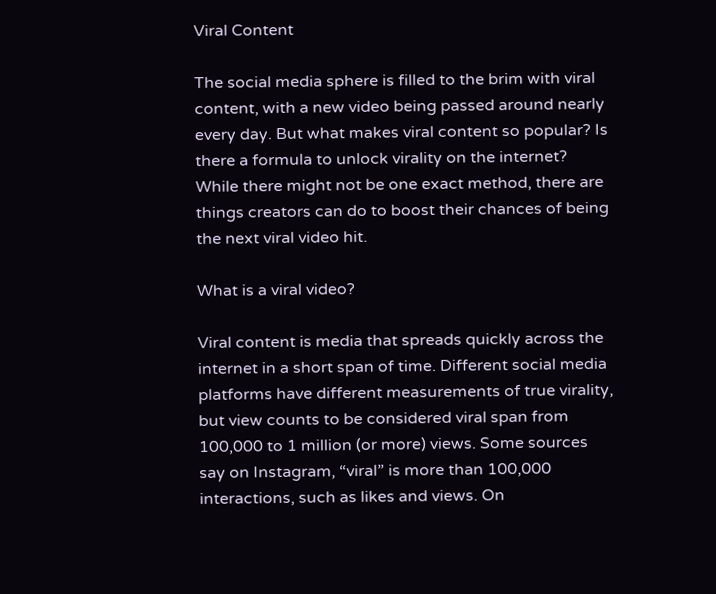Viral Content

The social media sphere is filled to the brim with viral content, with a new video being passed around nearly every day. But what makes viral content so popular? Is there a formula to unlock virality on the internet? While there might not be one exact method, there are things creators can do to boost their chances of being the next viral video hit.

What is a viral video?

Viral content is media that spreads quickly across the internet in a short span of time. Different social media platforms have different measurements of true virality, but view counts to be considered viral span from 100,000 to 1 million (or more) views. Some sources say on Instagram, “viral” is more than 100,000 interactions, such as likes and views. On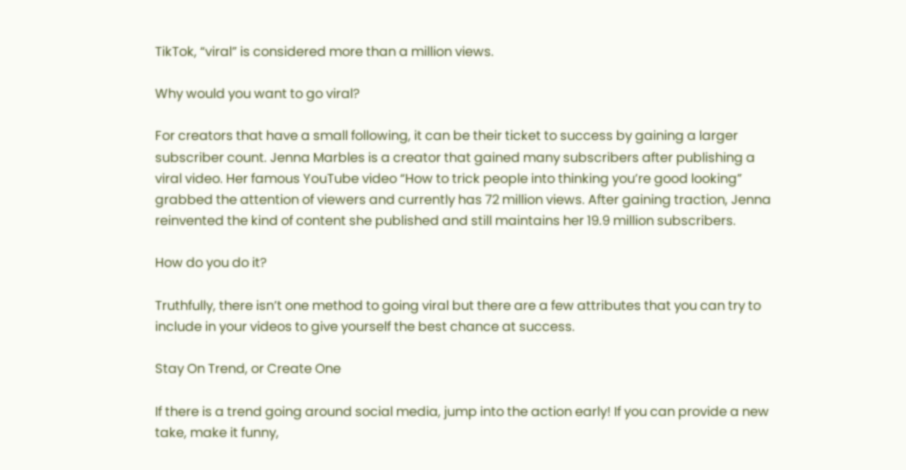TikTok, “viral” is considered more than a million views.

Why would you want to go viral?

For creators that have a small following, it can be their ticket to success by gaining a larger subscriber count. Jenna Marbles is a creator that gained many subscribers after publishing a viral video. Her famous YouTube video “How to trick people into thinking you’re good looking” grabbed the attention of viewers and currently has 72 million views. After gaining traction, Jenna reinvented the kind of content she published and still maintains her 19.9 million subscribers.

How do you do it?

Truthfully, there isn’t one method to going viral but there are a few attributes that you can try to include in your videos to give yourself the best chance at success.

Stay On Trend, or Create One

If there is a trend going around social media, jump into the action early! If you can provide a new take, make it funny,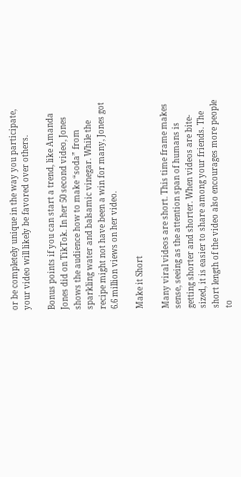or be completely unique in the way you participate, your video will likely be favored over others.

Bonus points if you can start a trend, like Amanda Jones did on TikTok. In her 50 second video, Jones shows the audience how to make “soda” from sparkling water and balsamic vinegar. While the recipe might not have been a win for many, Jones got 6.6 million views on her video.

Make it Short

Many viral videos are short. This time frame makes sense, seeing as the attention span of humans is getting shorter and shorter. When videos are bite-sized, it is easier to share among your friends. The short length of the video also encourages more people to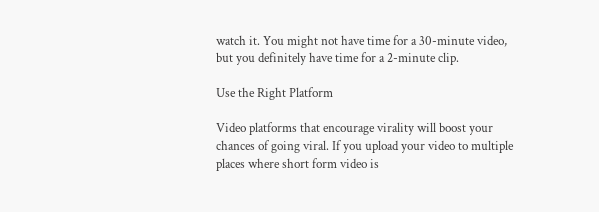watch it. You might not have time for a 30-minute video, but you definitely have time for a 2-minute clip.

Use the Right Platform

Video platforms that encourage virality will boost your chances of going viral. If you upload your video to multiple places where short form video is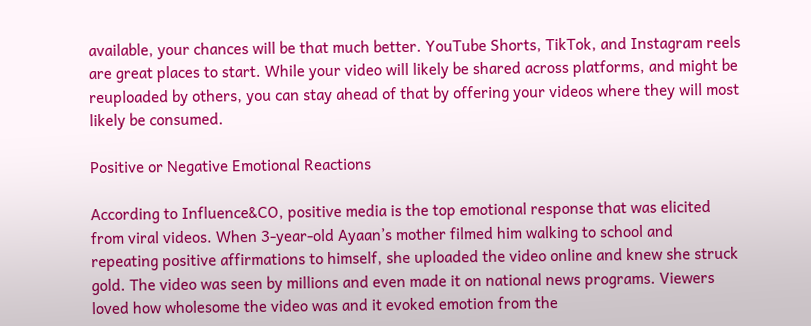available, your chances will be that much better. YouTube Shorts, TikTok, and Instagram reels are great places to start. While your video will likely be shared across platforms, and might be reuploaded by others, you can stay ahead of that by offering your videos where they will most likely be consumed.

Positive or Negative Emotional Reactions

According to Influence&CO, positive media is the top emotional response that was elicited from viral videos. When 3-year-old Ayaan’s mother filmed him walking to school and repeating positive affirmations to himself, she uploaded the video online and knew she struck gold. The video was seen by millions and even made it on national news programs. Viewers loved how wholesome the video was and it evoked emotion from the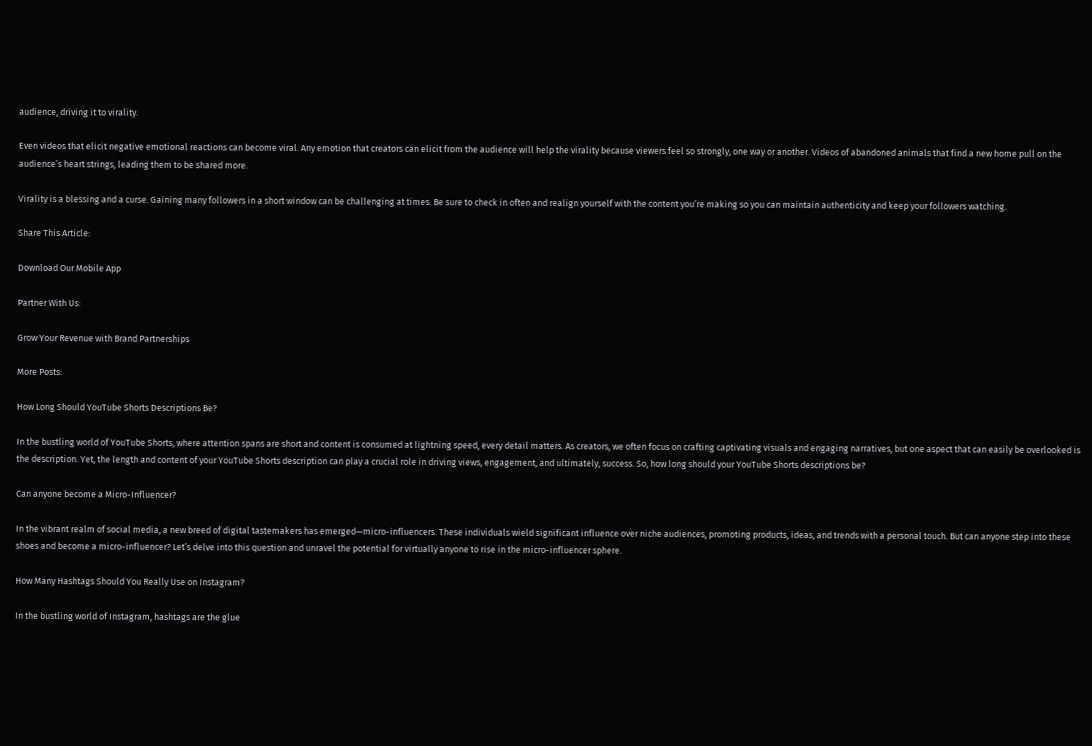audience, driving it to virality.

Even videos that elicit negative emotional reactions can become viral. Any emotion that creators can elicit from the audience will help the virality because viewers feel so strongly, one way or another. Videos of abandoned animals that find a new home pull on the audience’s heart strings, leading them to be shared more.

Virality is a blessing and a curse. Gaining many followers in a short window can be challenging at times. Be sure to check in often and realign yourself with the content you’re making so you can maintain authenticity and keep your followers watching.

Share This Article:

Download Our Mobile App

Partner With Us:

Grow Your Revenue with Brand Partnerships

More Posts:

How Long Should YouTube Shorts Descriptions Be?

In the bustling world of YouTube Shorts, where attention spans are short and content is consumed at lightning speed, every detail matters. As creators, we often focus on crafting captivating visuals and engaging narratives, but one aspect that can easily be overlooked is the description. Yet, the length and content of your YouTube Shorts description can play a crucial role in driving views, engagement, and ultimately, success. So, how long should your YouTube Shorts descriptions be?

Can anyone become a Micro-Influencer?

In the vibrant realm of social media, a new breed of digital tastemakers has emerged—micro-influencers. These individuals wield significant influence over niche audiences, promoting products, ideas, and trends with a personal touch. But can anyone step into these shoes and become a micro-influencer? Let’s delve into this question and unravel the potential for virtually anyone to rise in the micro-influencer sphere.

How Many Hashtags Should You Really Use on Instagram?

In the bustling world of Instagram, hashtags are the glue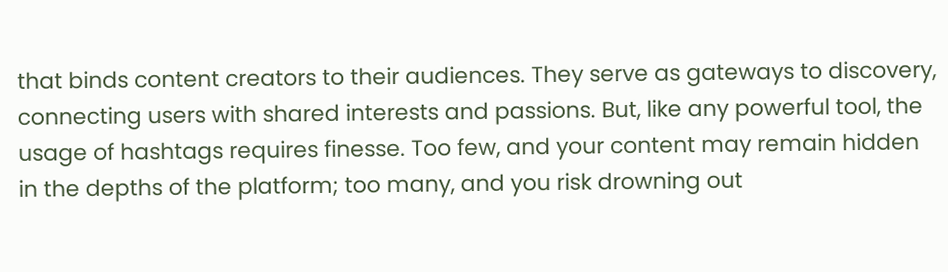that binds content creators to their audiences. They serve as gateways to discovery, connecting users with shared interests and passions. But, like any powerful tool, the usage of hashtags requires finesse. Too few, and your content may remain hidden in the depths of the platform; too many, and you risk drowning out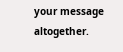your message altogether.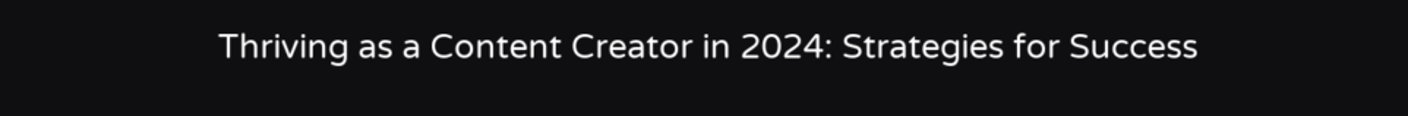Thriving as a Content Creator in 2024: Strategies for Success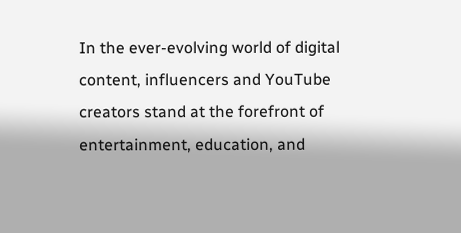In the ever-evolving world of digital content, influencers and YouTube creators stand at the forefront of entertainment, education, and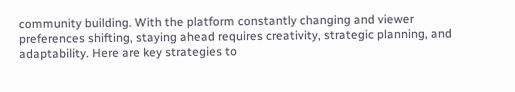community building. With the platform constantly changing and viewer preferences shifting, staying ahead requires creativity, strategic planning, and adaptability. Here are key strategies to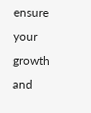ensure your growth and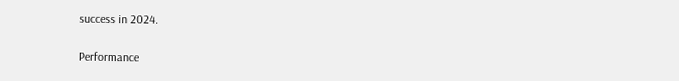success in 2024.

Performance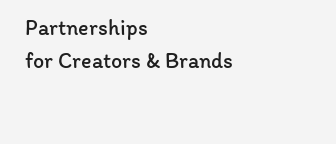Partnerships
for Creators & Brands